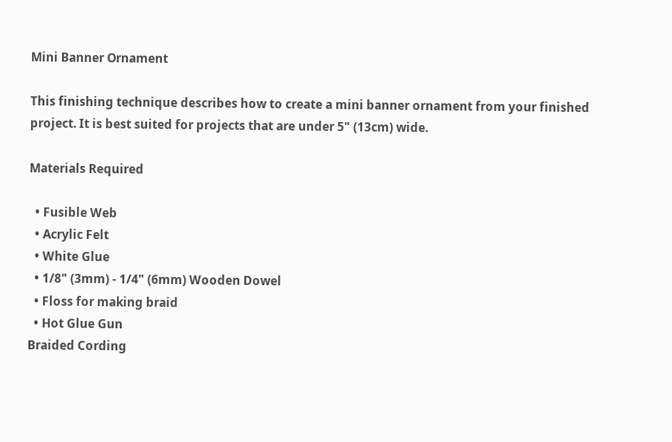Mini Banner Ornament

This finishing technique describes how to create a mini banner ornament from your finished project. It is best suited for projects that are under 5" (13cm) wide.

Materials Required

  • Fusible Web
  • Acrylic Felt
  • White Glue
  • 1/8" (3mm) - 1/4" (6mm) Wooden Dowel
  • Floss for making braid
  • Hot Glue Gun
Braided Cording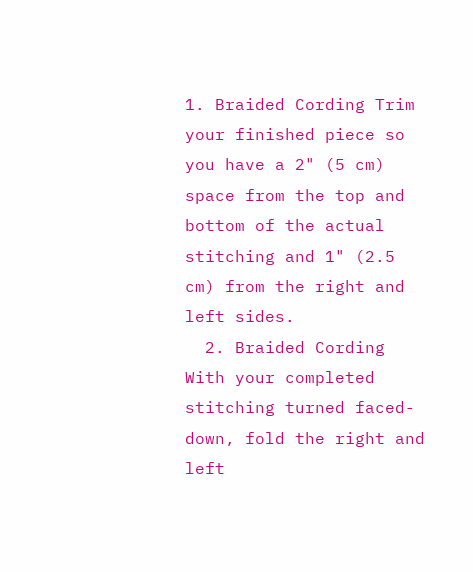1. Braided Cording Trim your finished piece so you have a 2" (5 cm) space from the top and bottom of the actual stitching and 1" (2.5 cm) from the right and left sides.
  2. Braided Cording With your completed stitching turned faced-down, fold the right and left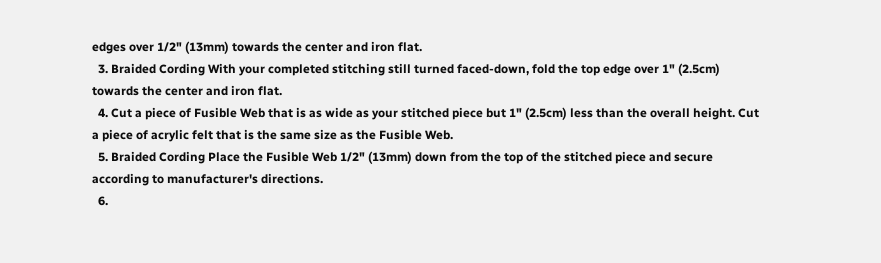edges over 1/2" (13mm) towards the center and iron flat.
  3. Braided Cording With your completed stitching still turned faced-down, fold the top edge over 1" (2.5cm) towards the center and iron flat.
  4. Cut a piece of Fusible Web that is as wide as your stitched piece but 1" (2.5cm) less than the overall height. Cut a piece of acrylic felt that is the same size as the Fusible Web.
  5. Braided Cording Place the Fusible Web 1/2" (13mm) down from the top of the stitched piece and secure according to manufacturer's directions.
  6.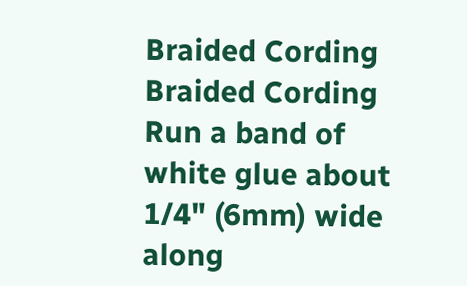Braided Cording Braided Cording Run a band of white glue about 1/4" (6mm) wide along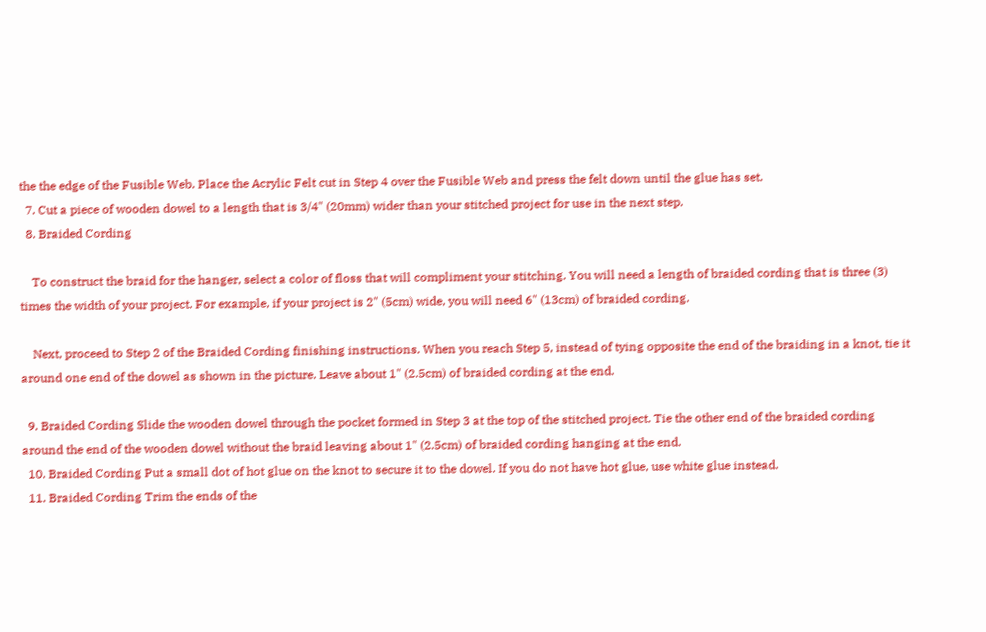the the edge of the Fusible Web. Place the Acrylic Felt cut in Step 4 over the Fusible Web and press the felt down until the glue has set.
  7. Cut a piece of wooden dowel to a length that is 3/4" (20mm) wider than your stitched project for use in the next step.
  8. Braided Cording

    To construct the braid for the hanger, select a color of floss that will compliment your stitching. You will need a length of braided cording that is three (3) times the width of your project. For example, if your project is 2" (5cm) wide, you will need 6" (13cm) of braided cording.

    Next, proceed to Step 2 of the Braided Cording finishing instructions. When you reach Step 5, instead of tying opposite the end of the braiding in a knot, tie it around one end of the dowel as shown in the picture. Leave about 1" (2.5cm) of braided cording at the end.

  9. Braided Cording Slide the wooden dowel through the pocket formed in Step 3 at the top of the stitched project. Tie the other end of the braided cording around the end of the wooden dowel without the braid leaving about 1" (2.5cm) of braided cording hanging at the end.
  10. Braided Cording Put a small dot of hot glue on the knot to secure it to the dowel. If you do not have hot glue, use white glue instead.
  11. Braided Cording Trim the ends of the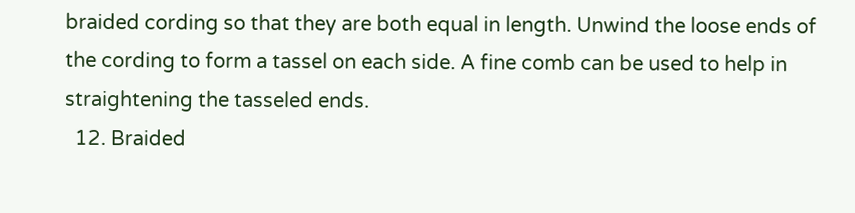braided cording so that they are both equal in length. Unwind the loose ends of the cording to form a tassel on each side. A fine comb can be used to help in straightening the tasseled ends.
  12. Braided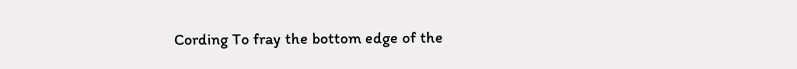Cording To fray the bottom edge of the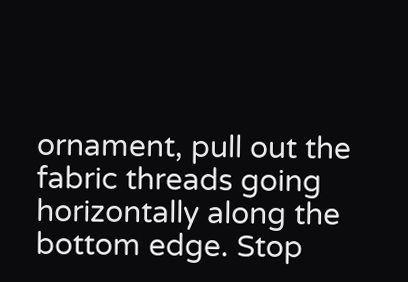ornament, pull out the fabric threads going horizontally along the bottom edge. Stop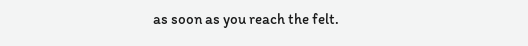as soon as you reach the felt.